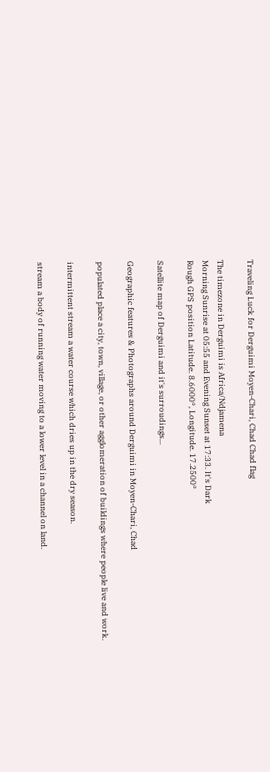Traveling Luck for Derguimi Moyen-Chari, Chad Chad flag

The timezone in Derguimi is Africa/Ndjamena
Morning Sunrise at 05:55 and Evening Sunset at 17:33. It's Dark
Rough GPS position Latitude. 8.6000°, Longitude. 17.2500°

Satellite map of Derguimi and it's surroudings...

Geographic features & Photographs around Derguimi in Moyen-Chari, Chad

populated place a city, town, village, or other agglomeration of buildings where people live and work.

intermittent stream a water course which dries up in the dry season.

stream a body of running water moving to a lower level in a channel on land.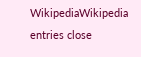WikipediaWikipedia entries close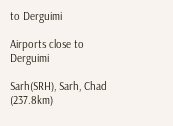to Derguimi

Airports close to Derguimi

Sarh(SRH), Sarh, Chad (237.8km)